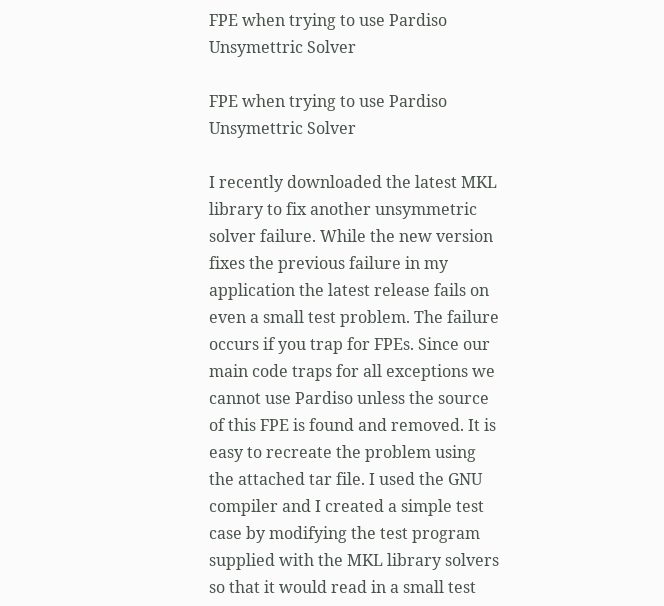FPE when trying to use Pardiso Unsymettric Solver

FPE when trying to use Pardiso Unsymettric Solver

I recently downloaded the latest MKL library to fix another unsymmetric solver failure. While the new version fixes the previous failure in my application the latest release fails on even a small test problem. The failure occurs if you trap for FPEs. Since our main code traps for all exceptions we cannot use Pardiso unless the source of this FPE is found and removed. It is easy to recreate the problem using the attached tar file. I used the GNU compiler and I created a simple test case by modifying the test program supplied with the MKL library solvers so that it would read in a small test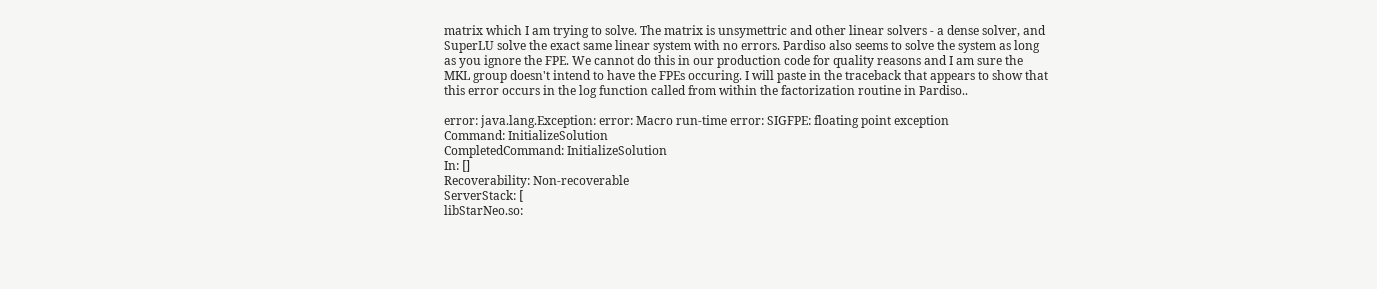matrix which I am trying to solve. The matrix is unsymettric and other linear solvers - a dense solver, and SuperLU solve the exact same linear system with no errors. Pardiso also seems to solve the system as long as you ignore the FPE. We cannot do this in our production code for quality reasons and I am sure the MKL group doesn't intend to have the FPEs occuring. I will paste in the traceback that appears to show that this error occurs in the log function called from within the factorization routine in Pardiso..

error: java.lang.Exception: error: Macro run-time error: SIGFPE: floating point exception
Command: InitializeSolution
CompletedCommand: InitializeSolution
In: []
Recoverability: Non-recoverable
ServerStack: [
libStarNeo.so: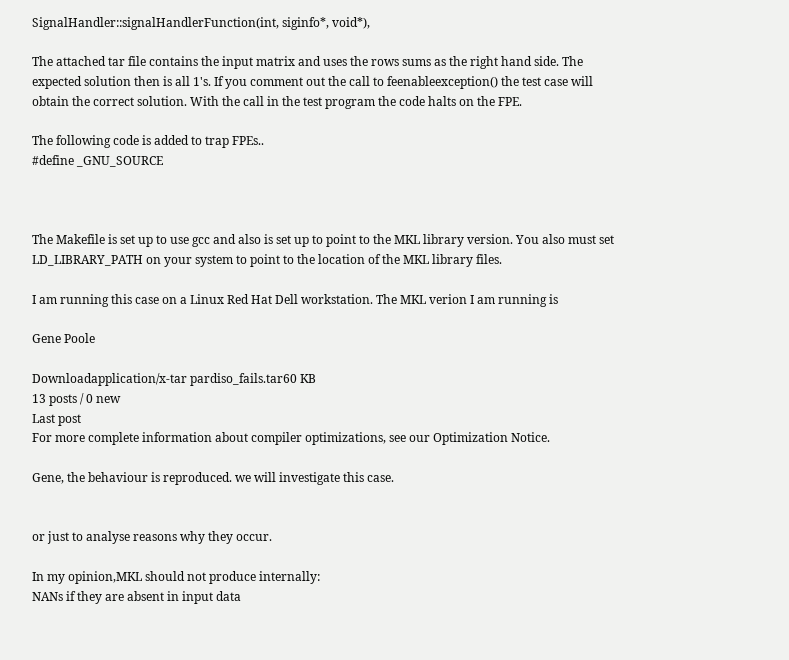SignalHandler::signalHandlerFunction(int, siginfo*, void*),

The attached tar file contains the input matrix and uses the rows sums as the right hand side. The expected solution then is all 1's. If you comment out the call to feenableexception() the test case will obtain the correct solution. With the call in the test program the code halts on the FPE.

The following code is added to trap FPEs..
#define _GNU_SOURCE



The Makefile is set up to use gcc and also is set up to point to the MKL library version. You also must set LD_LIBRARY_PATH on your system to point to the location of the MKL library files.

I am running this case on a Linux Red Hat Dell workstation. The MKL verion I am running is

Gene Poole

Downloadapplication/x-tar pardiso_fails.tar60 KB
13 posts / 0 new
Last post
For more complete information about compiler optimizations, see our Optimization Notice.

Gene, the behaviour is reproduced. we will investigate this case.


or just to analyse reasons why they occur.

In my opinion,MKL should not produce internally:
NANs if they are absent in input data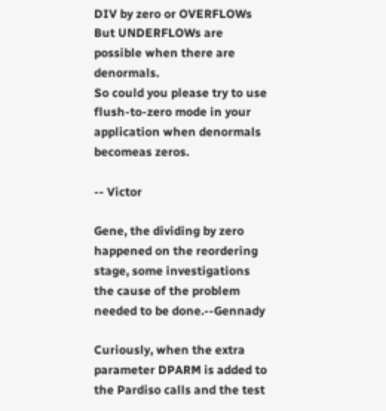DIV by zero or OVERFLOWs
But UNDERFLOWs are possible when there are denormals.
So could you please try to use flush-to-zero mode in your application when denormals becomeas zeros.

-- Victor

Gene, the dividing by zero happened on the reordering stage, some investigations the cause of the problem needed to be done.--Gennady

Curiously, when the extra parameter DPARM is added to the Pardiso calls and the test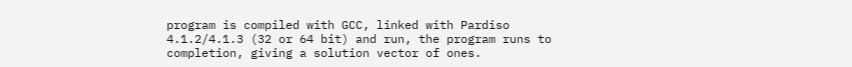program is compiled with GCC, linked with Pardiso 4.1.2/4.1.3 (32 or 64 bit) and run, the program runs to completion, giving a solution vector of ones.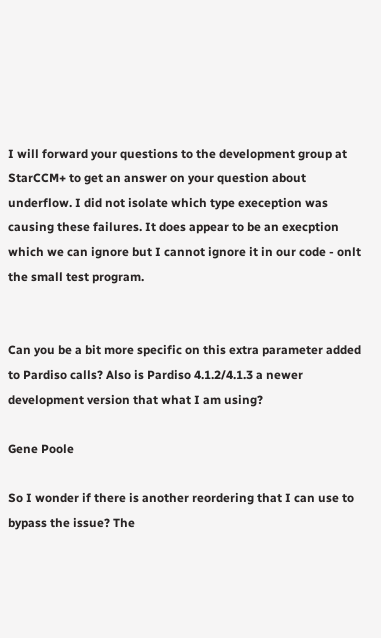I will forward your questions to the development group at StarCCM+ to get an answer on your question about underflow. I did not isolate which type exeception was causing these failures. It does appear to be an execption which we can ignore but I cannot ignore it in our code - onlt the small test program.


Can you be a bit more specific on this extra parameter added to Pardiso calls? Also is Pardiso 4.1.2/4.1.3 a newer development version that what I am using?

Gene Poole

So I wonder if there is another reordering that I can use to bypass the issue? The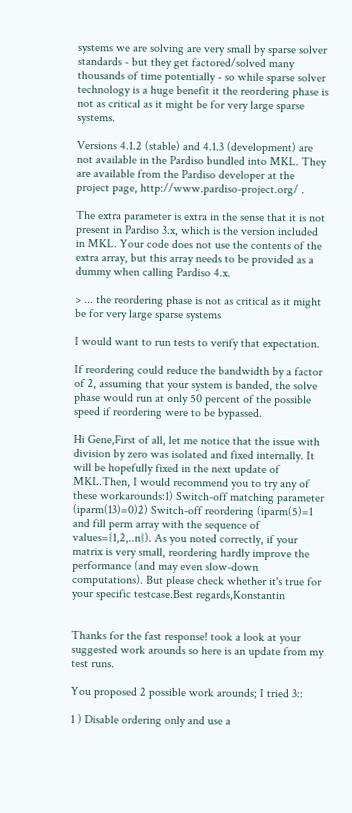systems we are solving are very small by sparse solver standards - but they get factored/solved many thousands of time potentially - so while sparse solver technology is a huge benefit it the reordering phase is not as critical as it might be for very large sparse systems.

Versions 4.1.2 (stable) and 4.1.3 (development) are not available in the Pardiso bundled into MKL. They are available from the Pardiso developer at the project page, http://www.pardiso-project.org/ .

The extra parameter is extra in the sense that it is not present in Pardiso 3.x, which is the version included in MKL. Your code does not use the contents of the extra array, but this array needs to be provided as a dummy when calling Pardiso 4.x.

> ... the reordering phase is not as critical as it might be for very large sparse systems

I would want to run tests to verify that expectation.

If reordering could reduce the bandwidth by a factor of 2, assuming that your system is banded, the solve phase would run at only 50 percent of the possible speed if reordering were to be bypassed.

Hi Gene,First of all, let me notice that the issue with division by zero was isolated and fixed internally. It will be hopefully fixed in the next update of MKL.Then, I would recommend you to try any of these workarounds:1) Switch-off matching parameter (iparm(13)=0)2) Switch-off reordering (iparm(5)=1 and fill perm array with the sequence of values={1,2,..n}). As you noted correctly, if your matrix is very small, reordering hardly improve the performance (and may even slow-down computations). But please check whether it's true for your specific testcase.Best regards,Konstantin


Thanks for the fast response! took a look at your suggested work arounds so here is an update from my test runs.

You proposed 2 possible work arounds; I tried 3::

1 ) Disable ordering only and use a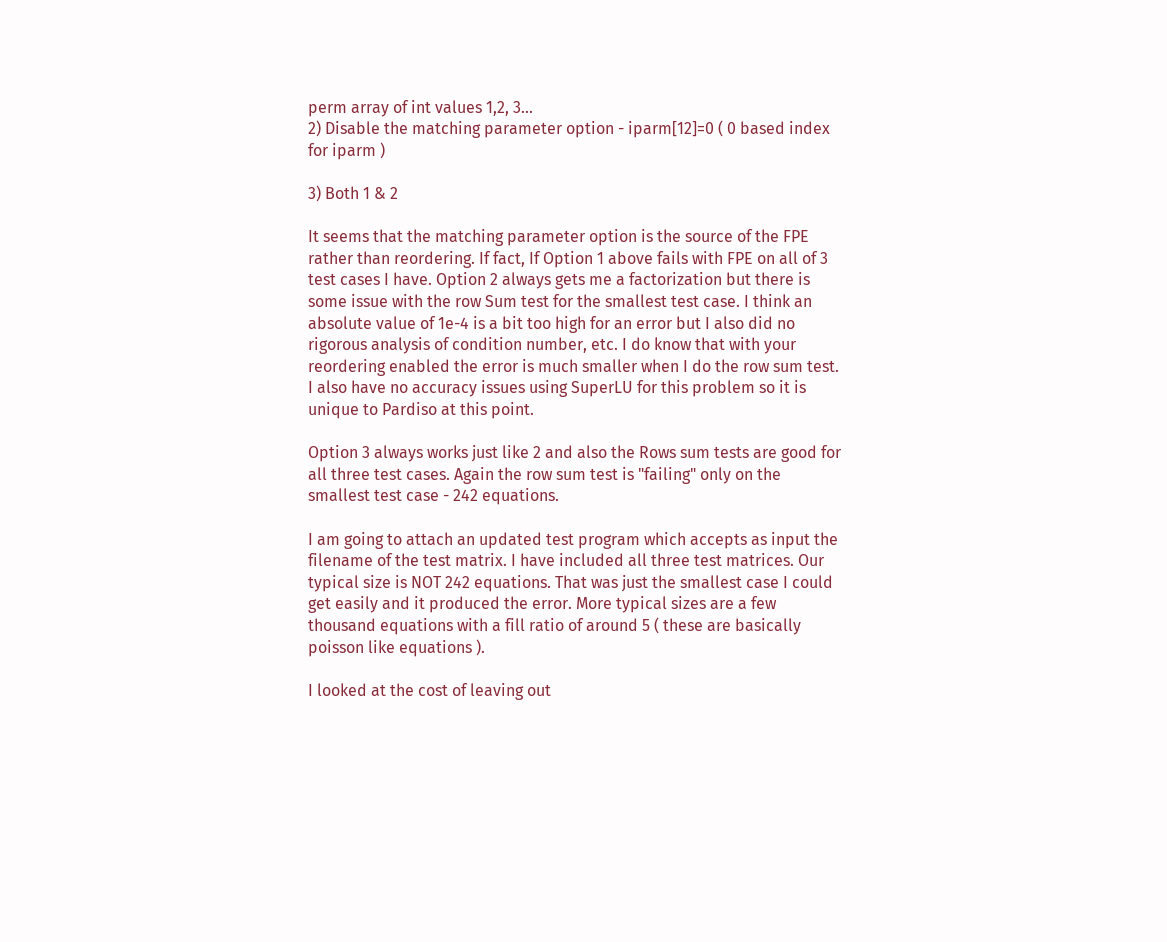perm array of int values 1,2, 3...
2) Disable the matching parameter option - iparm[12]=0 ( 0 based index for iparm )

3) Both 1 & 2

It seems that the matching parameter option is the source of the FPE rather than reordering. If fact, If Option 1 above fails with FPE on all of 3 test cases I have. Option 2 always gets me a factorization but there is some issue with the row Sum test for the smallest test case. I think an absolute value of 1e-4 is a bit too high for an error but I also did no rigorous analysis of condition number, etc. I do know that with your reordering enabled the error is much smaller when I do the row sum test. I also have no accuracy issues using SuperLU for this problem so it is unique to Pardiso at this point.

Option 3 always works just like 2 and also the Rows sum tests are good for all three test cases. Again the row sum test is "failing" only on the smallest test case - 242 equations.

I am going to attach an updated test program which accepts as input the filename of the test matrix. I have included all three test matrices. Our typical size is NOT 242 equations. That was just the smallest case I could get easily and it produced the error. More typical sizes are a few thousand equations with a fill ratio of around 5 ( these are basically poisson like equations ).

I looked at the cost of leaving out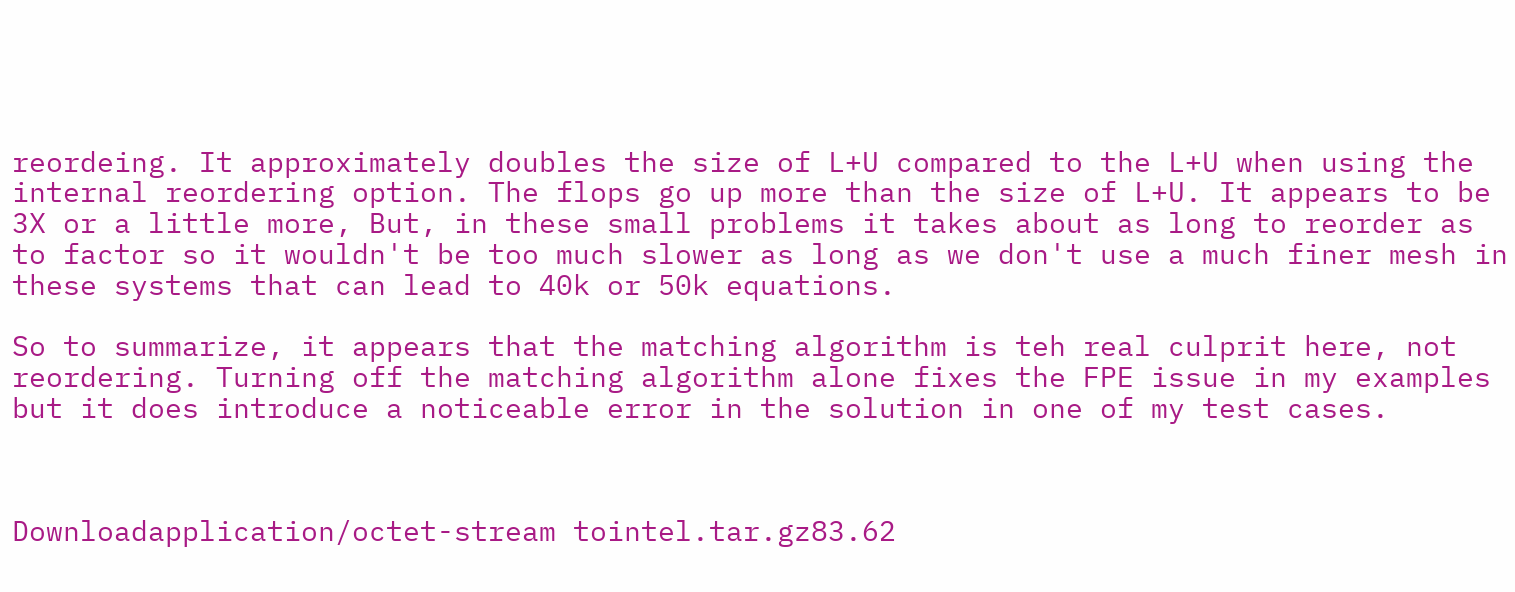reordeing. It approximately doubles the size of L+U compared to the L+U when using the internal reordering option. The flops go up more than the size of L+U. It appears to be 3X or a little more, But, in these small problems it takes about as long to reorder as to factor so it wouldn't be too much slower as long as we don't use a much finer mesh in these systems that can lead to 40k or 50k equations.

So to summarize, it appears that the matching algorithm is teh real culprit here, not reordering. Turning off the matching algorithm alone fixes the FPE issue in my examples but it does introduce a noticeable error in the solution in one of my test cases.



Downloadapplication/octet-stream tointel.tar.gz83.62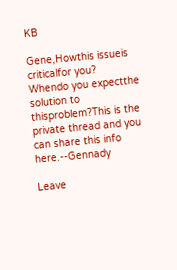KB

Gene,Howthis issueis criticalfor you?
Whendo you expectthe solution to thisproblem?This is the private thread and you can share this info here.--Gennady

Leave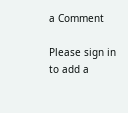a Comment

Please sign in to add a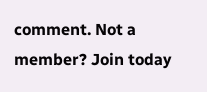comment. Not a member? Join today